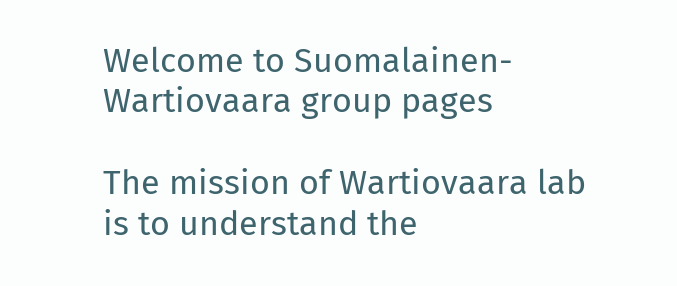Welcome to Suomalainen-Wartiovaara group pages

The mission of Wartiovaara lab is to understand the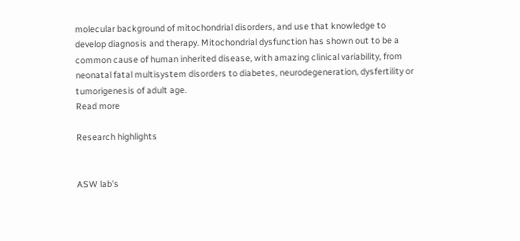molecular background of mitochondrial disorders, and use that knowledge to develop diagnosis and therapy. Mitochondrial dysfunction has shown out to be a common cause of human inherited disease, with amazing clinical variability, from neonatal fatal multisystem disorders to diabetes, neurodegeneration, dysfertility or tumorigenesis of adult age.
Read more

Research highlights


ASW lab's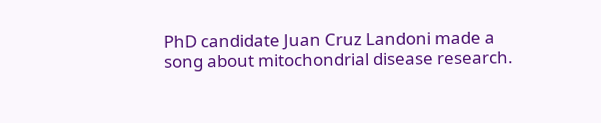PhD candidate Juan Cruz Landoni made a song about mitochondrial disease research.